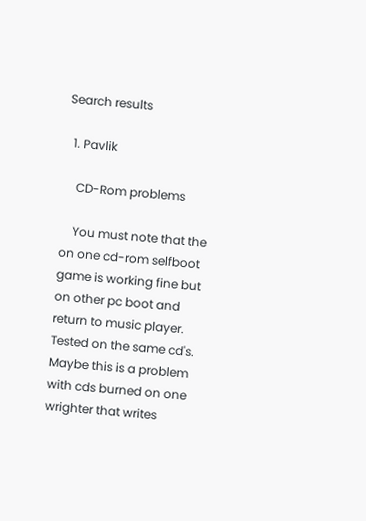Search results

  1. Pavlik

    CD-Rom problems

    You must note that the on one cd-rom selfboot game is working fine but on other pc boot and return to music player. Tested on the same cd's. Maybe this is a problem with cds burned on one wrighter that writes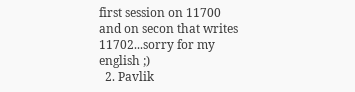first session on 11700 and on secon that writes 11702...sorry for my english ;)
  2. Pavlik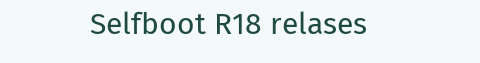Selfboot R18 relases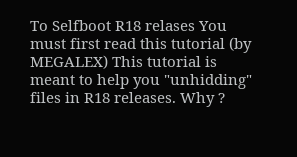To Selfboot R18 relases You must first read this tutorial (by MEGALEX) This tutorial is meant to help you "unhidding" files in R18 releases. Why ?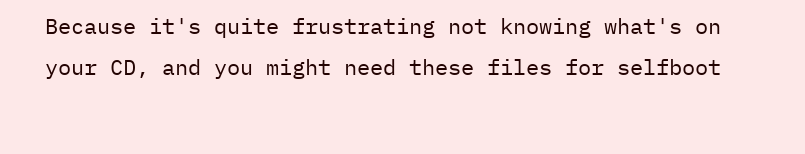Because it's quite frustrating not knowing what's on your CD, and you might need these files for selfboot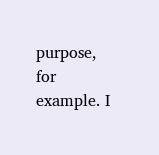purpose, for example. I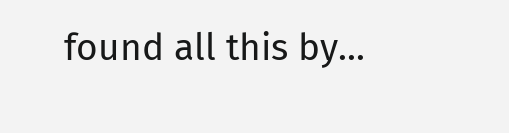found all this by...